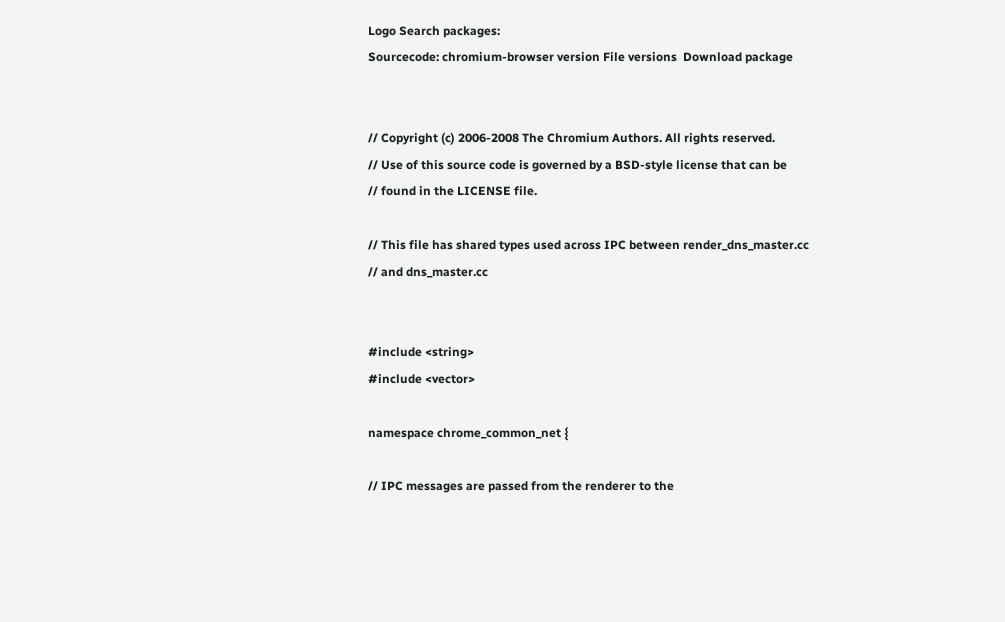Logo Search packages:
Sourcecode: chromium-browser version File versions  Download package


// Copyright (c) 2006-2008 The Chromium Authors. All rights reserved.
// Use of this source code is governed by a BSD-style license that can be
// found in the LICENSE file.

// This file has shared types used across IPC between render_dns_master.cc
// and dns_master.cc


#include <string>
#include <vector>

namespace chrome_common_net {

// IPC messages are passed from the renderer to the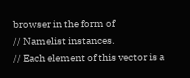browser in the form of
// Namelist instances.
// Each element of this vector is a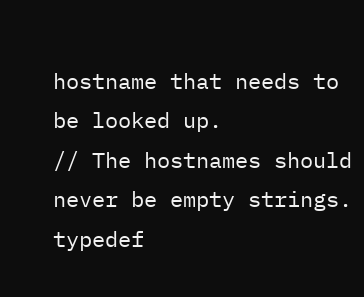hostname that needs to be looked up.
// The hostnames should never be empty strings.
typedef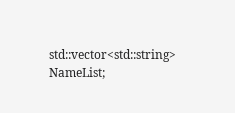std::vector<std::string> NameList;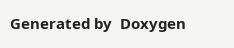Generated by  Doxygen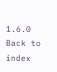1.6.0   Back to index